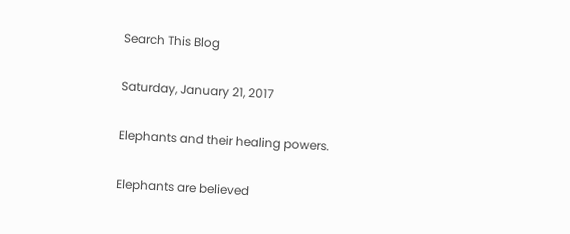Search This Blog

Saturday, January 21, 2017

Elephants and their healing powers.

Elephants are believed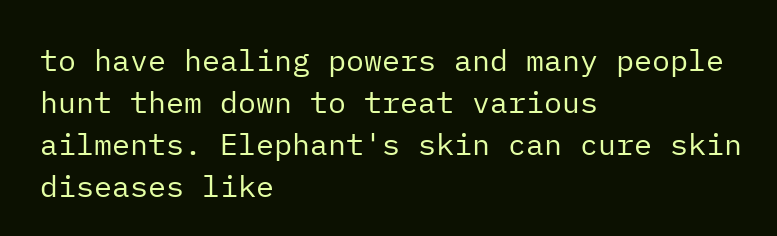to have healing powers and many people hunt them down to treat various ailments. Elephant's skin can cure skin diseases like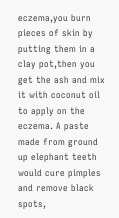eczema,you burn pieces of skin by putting them in a clay pot,then you get the ash and mix it with coconut oil to apply on the eczema. A paste made from ground up elephant teeth would cure pimples and remove black spots,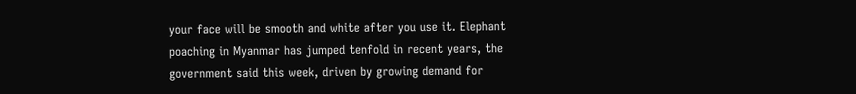your face will be smooth and white after you use it. Elephant poaching in Myanmar has jumped tenfold in recent years, the government said this week, driven by growing demand for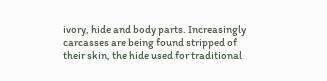ivory, hide and body parts. Increasingly carcasses are being found stripped of their skin, the hide used for traditional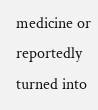medicine or reportedly turned into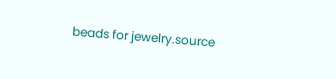beads for jewelry.source